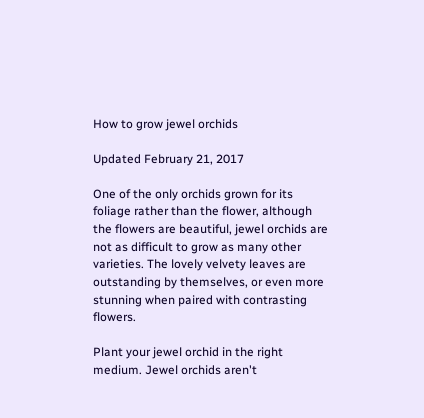How to grow jewel orchids

Updated February 21, 2017

One of the only orchids grown for its foliage rather than the flower, although the flowers are beautiful, jewel orchids are not as difficult to grow as many other varieties. The lovely velvety leaves are outstanding by themselves, or even more stunning when paired with contrasting flowers.

Plant your jewel orchid in the right medium. Jewel orchids aren't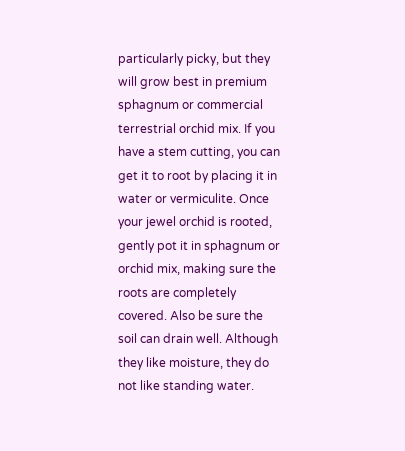particularly picky, but they will grow best in premium sphagnum or commercial terrestrial orchid mix. If you have a stem cutting, you can get it to root by placing it in water or vermiculite. Once your jewel orchid is rooted, gently pot it in sphagnum or orchid mix, making sure the roots are completely covered. Also be sure the soil can drain well. Although they like moisture, they do not like standing water.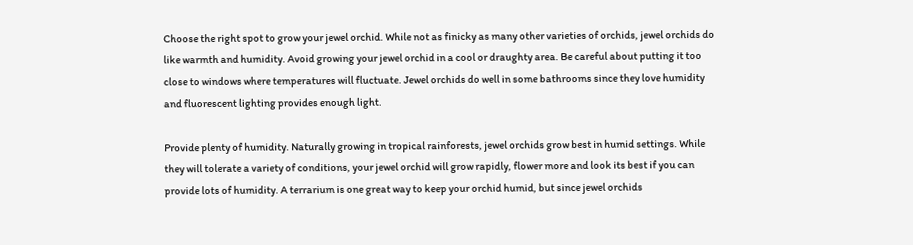Choose the right spot to grow your jewel orchid. While not as finicky as many other varieties of orchids, jewel orchids do like warmth and humidity. Avoid growing your jewel orchid in a cool or draughty area. Be careful about putting it too close to windows where temperatures will fluctuate. Jewel orchids do well in some bathrooms since they love humidity and fluorescent lighting provides enough light.

Provide plenty of humidity. Naturally growing in tropical rainforests, jewel orchids grow best in humid settings. While they will tolerate a variety of conditions, your jewel orchid will grow rapidly, flower more and look its best if you can provide lots of humidity. A terrarium is one great way to keep your orchid humid, but since jewel orchids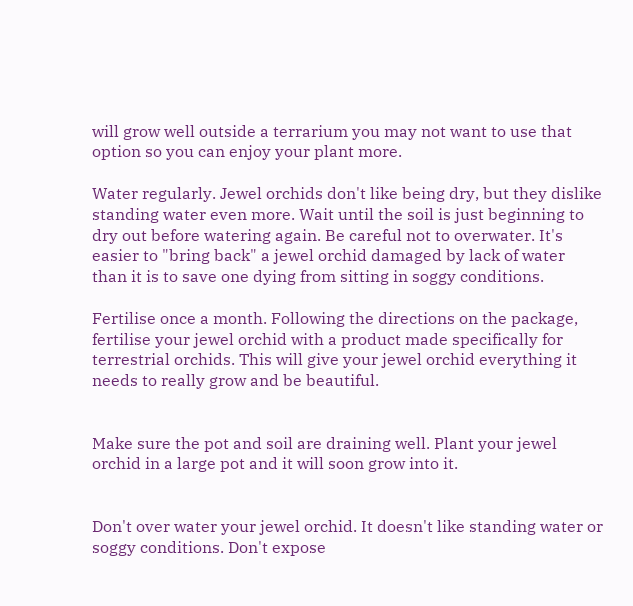will grow well outside a terrarium you may not want to use that option so you can enjoy your plant more.

Water regularly. Jewel orchids don't like being dry, but they dislike standing water even more. Wait until the soil is just beginning to dry out before watering again. Be careful not to overwater. It's easier to "bring back" a jewel orchid damaged by lack of water than it is to save one dying from sitting in soggy conditions.

Fertilise once a month. Following the directions on the package, fertilise your jewel orchid with a product made specifically for terrestrial orchids. This will give your jewel orchid everything it needs to really grow and be beautiful.


Make sure the pot and soil are draining well. Plant your jewel orchid in a large pot and it will soon grow into it.


Don't over water your jewel orchid. It doesn't like standing water or soggy conditions. Don't expose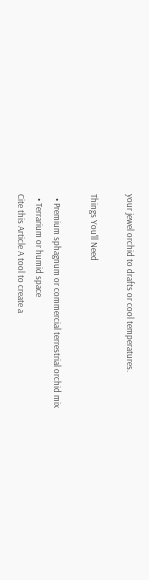your jewel orchid to drafts or cool temperatures.

Things You'll Need

  • Premium sphagnum or commercial terrestrial orchid mix
  • Terrarium or humid space
Cite this Article A tool to create a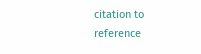citation to reference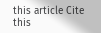this article Cite this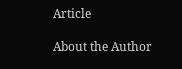Article

About the Author